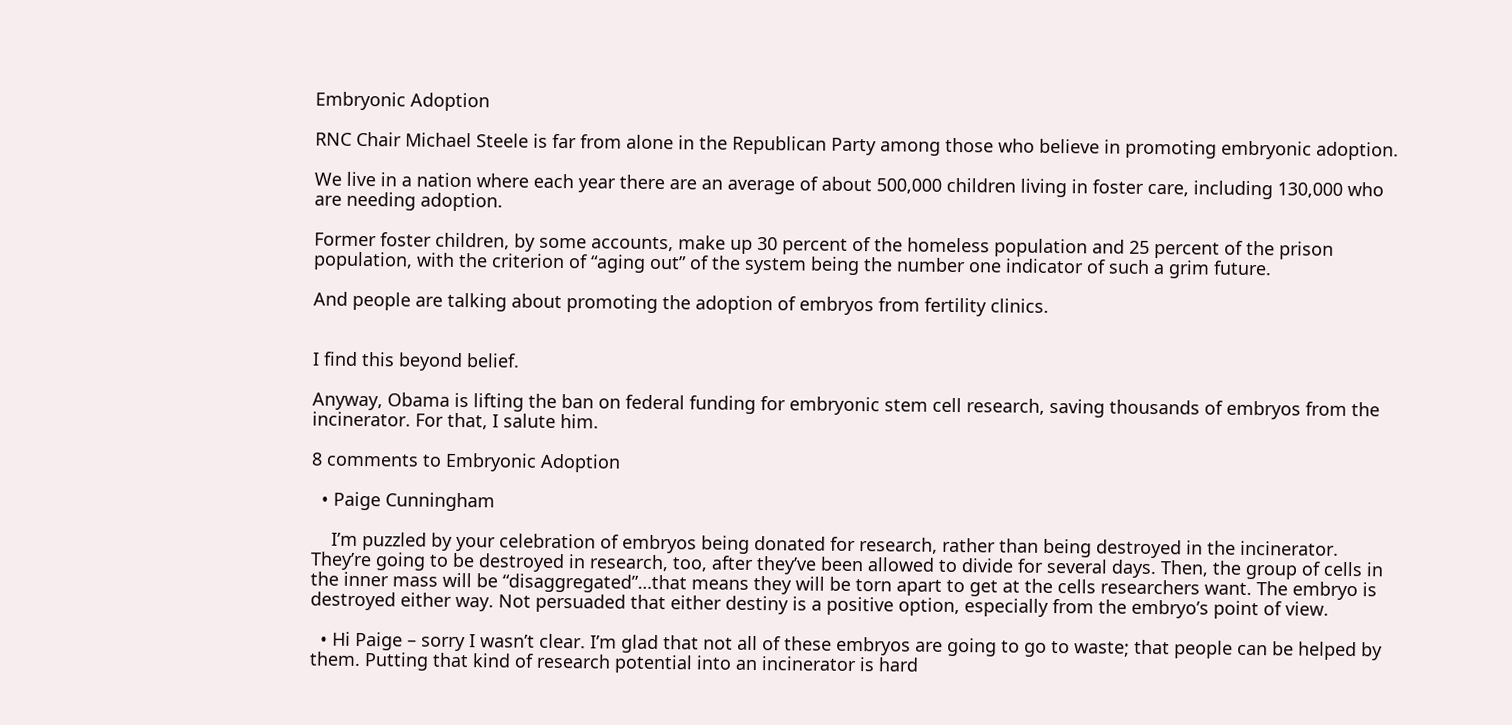Embryonic Adoption

RNC Chair Michael Steele is far from alone in the Republican Party among those who believe in promoting embryonic adoption.

We live in a nation where each year there are an average of about 500,000 children living in foster care, including 130,000 who are needing adoption.

Former foster children, by some accounts, make up 30 percent of the homeless population and 25 percent of the prison population, with the criterion of “aging out” of the system being the number one indicator of such a grim future.

And people are talking about promoting the adoption of embryos from fertility clinics.


I find this beyond belief.

Anyway, Obama is lifting the ban on federal funding for embryonic stem cell research, saving thousands of embryos from the incinerator. For that, I salute him.

8 comments to Embryonic Adoption

  • Paige Cunningham

    I’m puzzled by your celebration of embryos being donated for research, rather than being destroyed in the incinerator. They’re going to be destroyed in research, too, after they’ve been allowed to divide for several days. Then, the group of cells in the inner mass will be “disaggregated”…that means they will be torn apart to get at the cells researchers want. The embryo is destroyed either way. Not persuaded that either destiny is a positive option, especially from the embryo’s point of view.

  • Hi Paige – sorry I wasn’t clear. I’m glad that not all of these embryos are going to go to waste; that people can be helped by them. Putting that kind of research potential into an incinerator is hard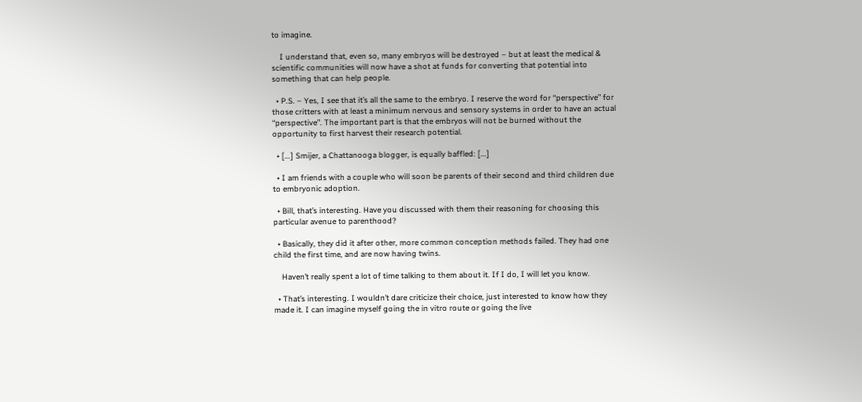to imagine.

    I understand that, even so, many embryos will be destroyed – but at least the medical & scientific communities will now have a shot at funds for converting that potential into something that can help people.

  • P.S. – Yes, I see that it’s all the same to the embryo. I reserve the word for “perspective” for those critters with at least a minimum nervous and sensory systems in order to have an actual “perspective”. The important part is that the embryos will not be burned without the opportunity to first harvest their research potential.

  • [...] Smijer, a Chattanooga blogger, is equally baffled: [...]

  • I am friends with a couple who will soon be parents of their second and third children due to embryonic adoption.

  • Bill, that’s interesting. Have you discussed with them their reasoning for choosing this particular avenue to parenthood?

  • Basically, they did it after other, more common conception methods failed. They had one child the first time, and are now having twins.

    Haven’t really spent a lot of time talking to them about it. If I do, I will let you know.

  • That’s interesting. I wouldn’t dare criticize their choice, just interested to know how they made it. I can imagine myself going the in vitro route or going the live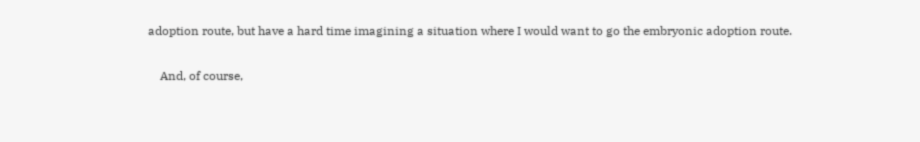adoption route, but have a hard time imagining a situation where I would want to go the embryonic adoption route.

    And, of course,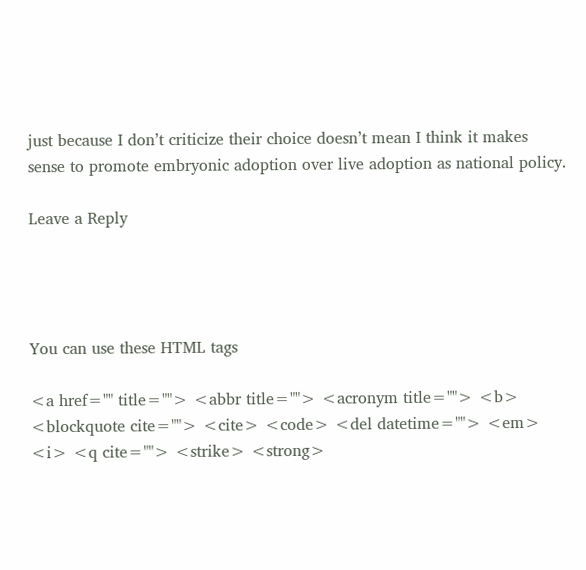just because I don’t criticize their choice doesn’t mean I think it makes sense to promote embryonic adoption over live adoption as national policy.

Leave a Reply




You can use these HTML tags

<a href="" title=""> <abbr title=""> <acronym title=""> <b> <blockquote cite=""> <cite> <code> <del datetime=""> <em> <i> <q cite=""> <strike> <strong>